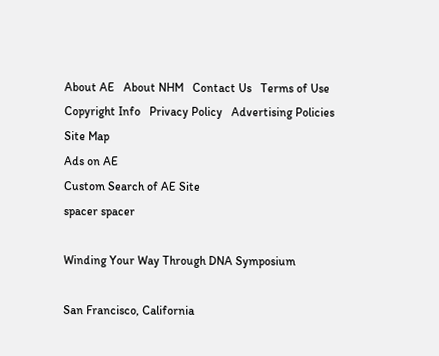About AE   About NHM   Contact Us   Terms of Use   Copyright Info   Privacy Policy   Advertising Policies   Site Map
Ads on AE
Custom Search of AE Site
spacer spacer

Winding Your Way Through DNA Symposium

San Francisco, California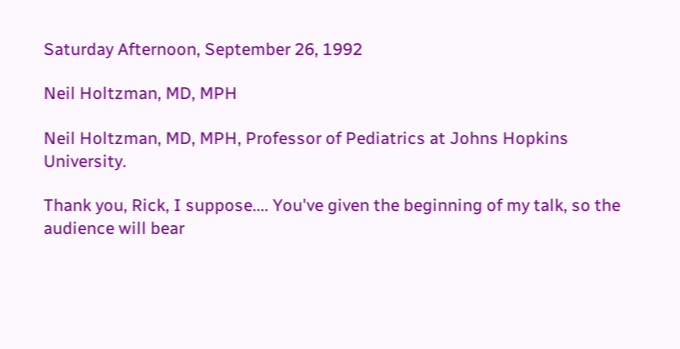Saturday Afternoon, September 26, 1992

Neil Holtzman, MD, MPH

Neil Holtzman, MD, MPH, Professor of Pediatrics at Johns Hopkins University.

Thank you, Rick, I suppose.... You've given the beginning of my talk, so the audience will bear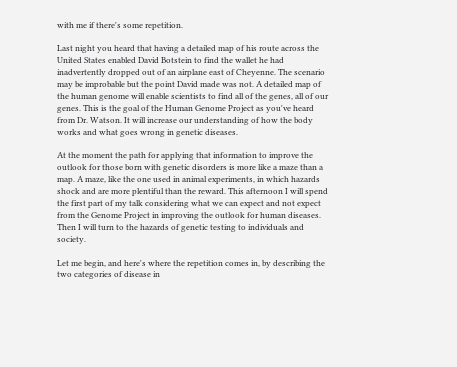with me if there's some repetition.

Last night you heard that having a detailed map of his route across the United States enabled David Botstein to find the wallet he had inadvertently dropped out of an airplane east of Cheyenne. The scenario may be improbable but the point David made was not. A detailed map of the human genome will enable scientists to find all of the genes, all of our genes. This is the goal of the Human Genome Project as you've heard from Dr. Watson. It will increase our understanding of how the body works and what goes wrong in genetic diseases.

At the moment the path for applying that information to improve the outlook for those born with genetic disorders is more like a maze than a map. A maze, like the one used in animal experiments, in which hazards shock and are more plentiful than the reward. This afternoon I will spend the first part of my talk considering what we can expect and not expect from the Genome Project in improving the outlook for human diseases. Then I will turn to the hazards of genetic testing to individuals and society.

Let me begin, and here's where the repetition comes in, by describing the two categories of disease in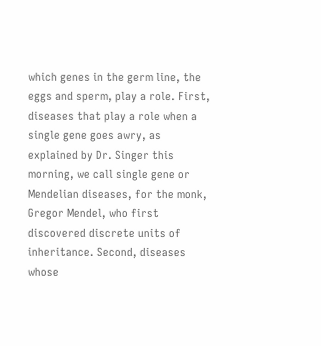which genes in the germ line, the eggs and sperm, play a role. First, diseases that play a role when a single gene goes awry, as explained by Dr. Singer this morning, we call single gene or Mendelian diseases, for the monk, Gregor Mendel, who first discovered discrete units of inheritance. Second, diseases whose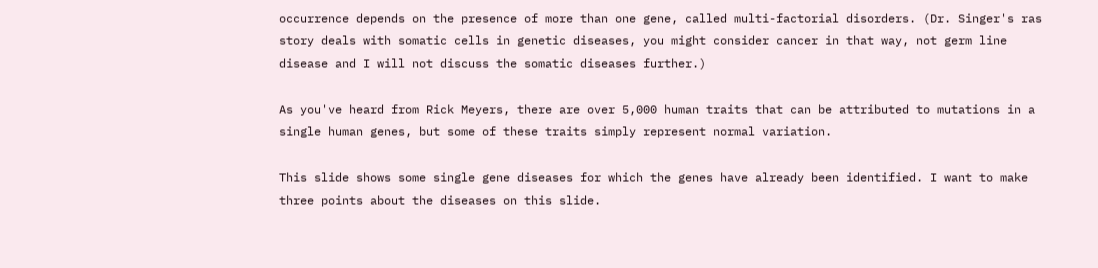occurrence depends on the presence of more than one gene, called multi-factorial disorders. (Dr. Singer's ras story deals with somatic cells in genetic diseases, you might consider cancer in that way, not germ line disease and I will not discuss the somatic diseases further.)

As you've heard from Rick Meyers, there are over 5,000 human traits that can be attributed to mutations in a single human genes, but some of these traits simply represent normal variation.

This slide shows some single gene diseases for which the genes have already been identified. I want to make three points about the diseases on this slide.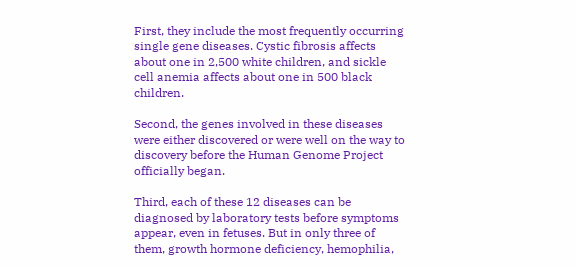First, they include the most frequently occurring single gene diseases. Cystic fibrosis affects about one in 2,500 white children, and sickle cell anemia affects about one in 500 black children.

Second, the genes involved in these diseases were either discovered or were well on the way to discovery before the Human Genome Project officially began.

Third, each of these 12 diseases can be diagnosed by laboratory tests before symptoms appear, even in fetuses. But in only three of them, growth hormone deficiency, hemophilia,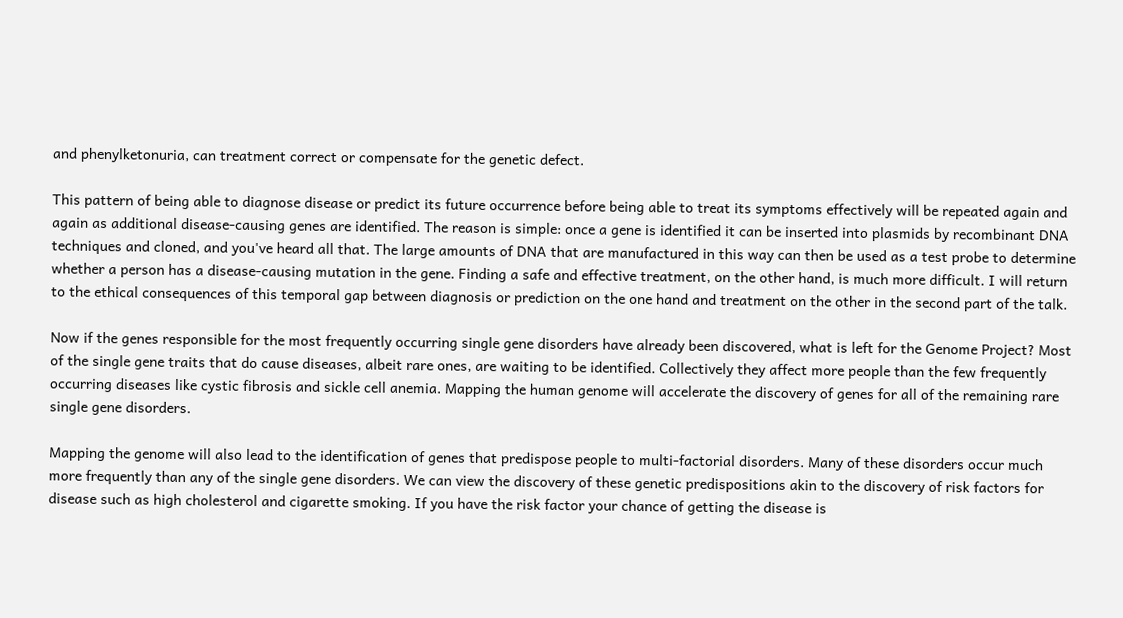and phenylketonuria, can treatment correct or compensate for the genetic defect.

This pattern of being able to diagnose disease or predict its future occurrence before being able to treat its symptoms effectively will be repeated again and again as additional disease-causing genes are identified. The reason is simple: once a gene is identified it can be inserted into plasmids by recombinant DNA techniques and cloned, and you've heard all that. The large amounts of DNA that are manufactured in this way can then be used as a test probe to determine whether a person has a disease-causing mutation in the gene. Finding a safe and effective treatment, on the other hand, is much more difficult. I will return to the ethical consequences of this temporal gap between diagnosis or prediction on the one hand and treatment on the other in the second part of the talk.

Now if the genes responsible for the most frequently occurring single gene disorders have already been discovered, what is left for the Genome Project? Most of the single gene traits that do cause diseases, albeit rare ones, are waiting to be identified. Collectively they affect more people than the few frequently occurring diseases like cystic fibrosis and sickle cell anemia. Mapping the human genome will accelerate the discovery of genes for all of the remaining rare single gene disorders.

Mapping the genome will also lead to the identification of genes that predispose people to multi-factorial disorders. Many of these disorders occur much more frequently than any of the single gene disorders. We can view the discovery of these genetic predispositions akin to the discovery of risk factors for disease such as high cholesterol and cigarette smoking. If you have the risk factor your chance of getting the disease is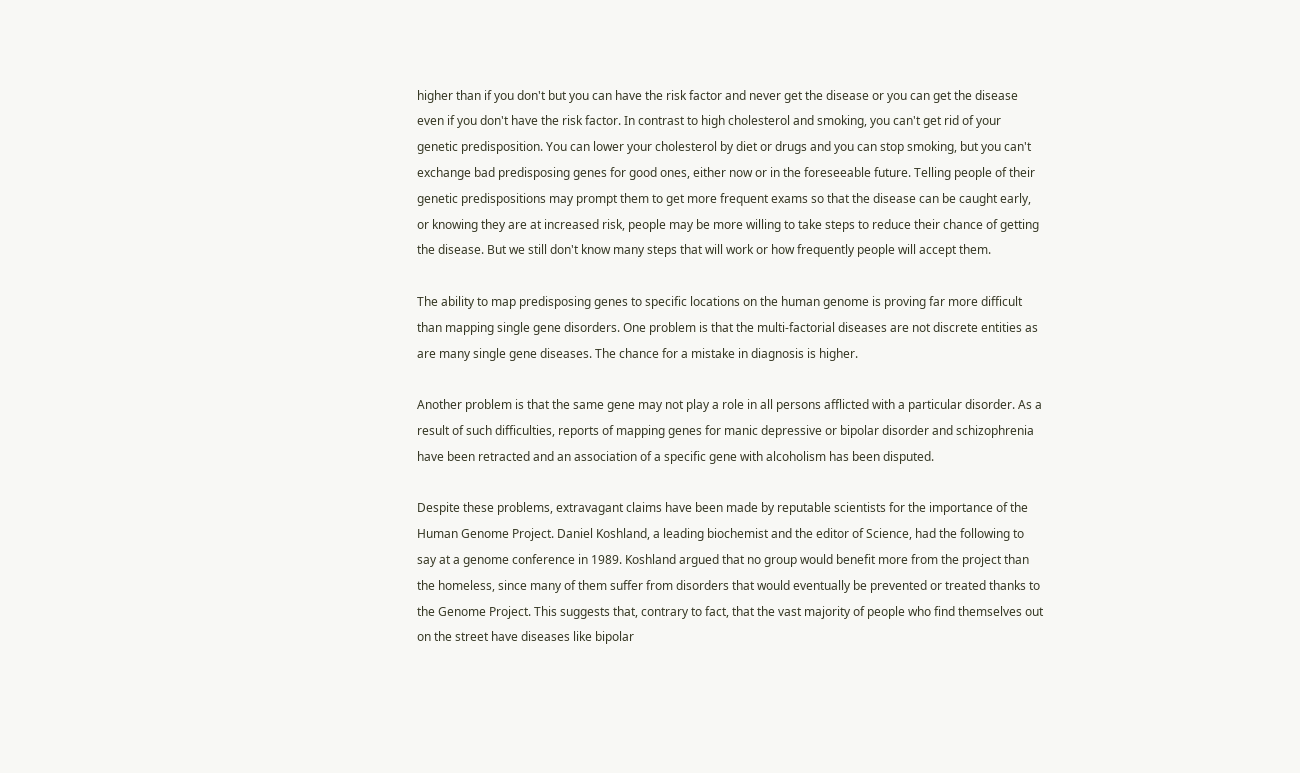higher than if you don't but you can have the risk factor and never get the disease or you can get the disease even if you don't have the risk factor. In contrast to high cholesterol and smoking, you can't get rid of your genetic predisposition. You can lower your cholesterol by diet or drugs and you can stop smoking, but you can't exchange bad predisposing genes for good ones, either now or in the foreseeable future. Telling people of their genetic predispositions may prompt them to get more frequent exams so that the disease can be caught early, or knowing they are at increased risk, people may be more willing to take steps to reduce their chance of getting the disease. But we still don't know many steps that will work or how frequently people will accept them.

The ability to map predisposing genes to specific locations on the human genome is proving far more difficult than mapping single gene disorders. One problem is that the multi-factorial diseases are not discrete entities as are many single gene diseases. The chance for a mistake in diagnosis is higher.

Another problem is that the same gene may not play a role in all persons afflicted with a particular disorder. As a result of such difficulties, reports of mapping genes for manic depressive or bipolar disorder and schizophrenia have been retracted and an association of a specific gene with alcoholism has been disputed.

Despite these problems, extravagant claims have been made by reputable scientists for the importance of the Human Genome Project. Daniel Koshland, a leading biochemist and the editor of Science, had the following to say at a genome conference in 1989. Koshland argued that no group would benefit more from the project than the homeless, since many of them suffer from disorders that would eventually be prevented or treated thanks to the Genome Project. This suggests that, contrary to fact, that the vast majority of people who find themselves out on the street have diseases like bipolar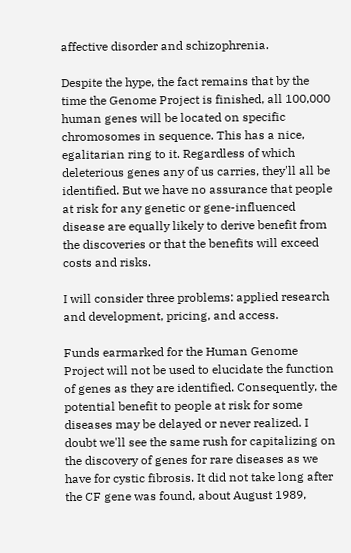affective disorder and schizophrenia.

Despite the hype, the fact remains that by the time the Genome Project is finished, all 100,000 human genes will be located on specific chromosomes in sequence. This has a nice, egalitarian ring to it. Regardless of which deleterious genes any of us carries, they'll all be identified. But we have no assurance that people at risk for any genetic or gene-influenced disease are equally likely to derive benefit from the discoveries or that the benefits will exceed costs and risks.

I will consider three problems: applied research and development, pricing, and access.

Funds earmarked for the Human Genome Project will not be used to elucidate the function of genes as they are identified. Consequently, the potential benefit to people at risk for some diseases may be delayed or never realized. I doubt we'll see the same rush for capitalizing on the discovery of genes for rare diseases as we have for cystic fibrosis. It did not take long after the CF gene was found, about August 1989,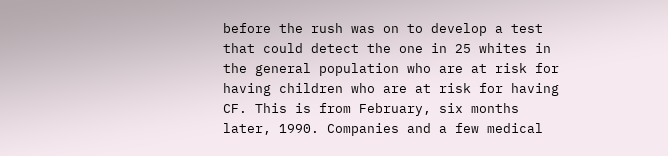before the rush was on to develop a test that could detect the one in 25 whites in the general population who are at risk for having children who are at risk for having CF. This is from February, six months later, 1990. Companies and a few medical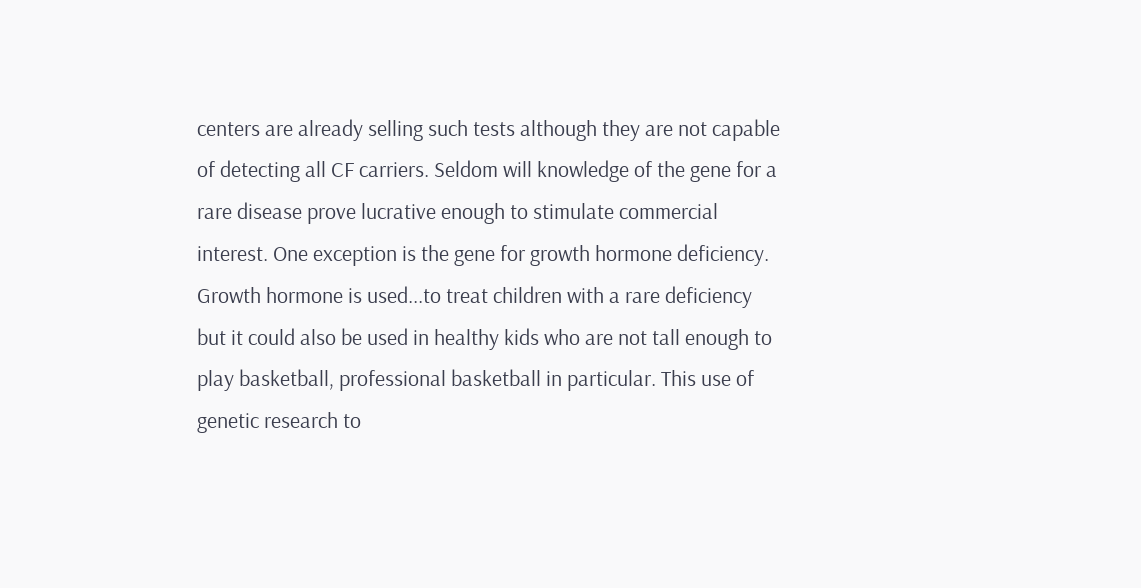centers are already selling such tests although they are not capable of detecting all CF carriers. Seldom will knowledge of the gene for a rare disease prove lucrative enough to stimulate commercial interest. One exception is the gene for growth hormone deficiency. Growth hormone is used...to treat children with a rare deficiency but it could also be used in healthy kids who are not tall enough to play basketball, professional basketball in particular. This use of genetic research to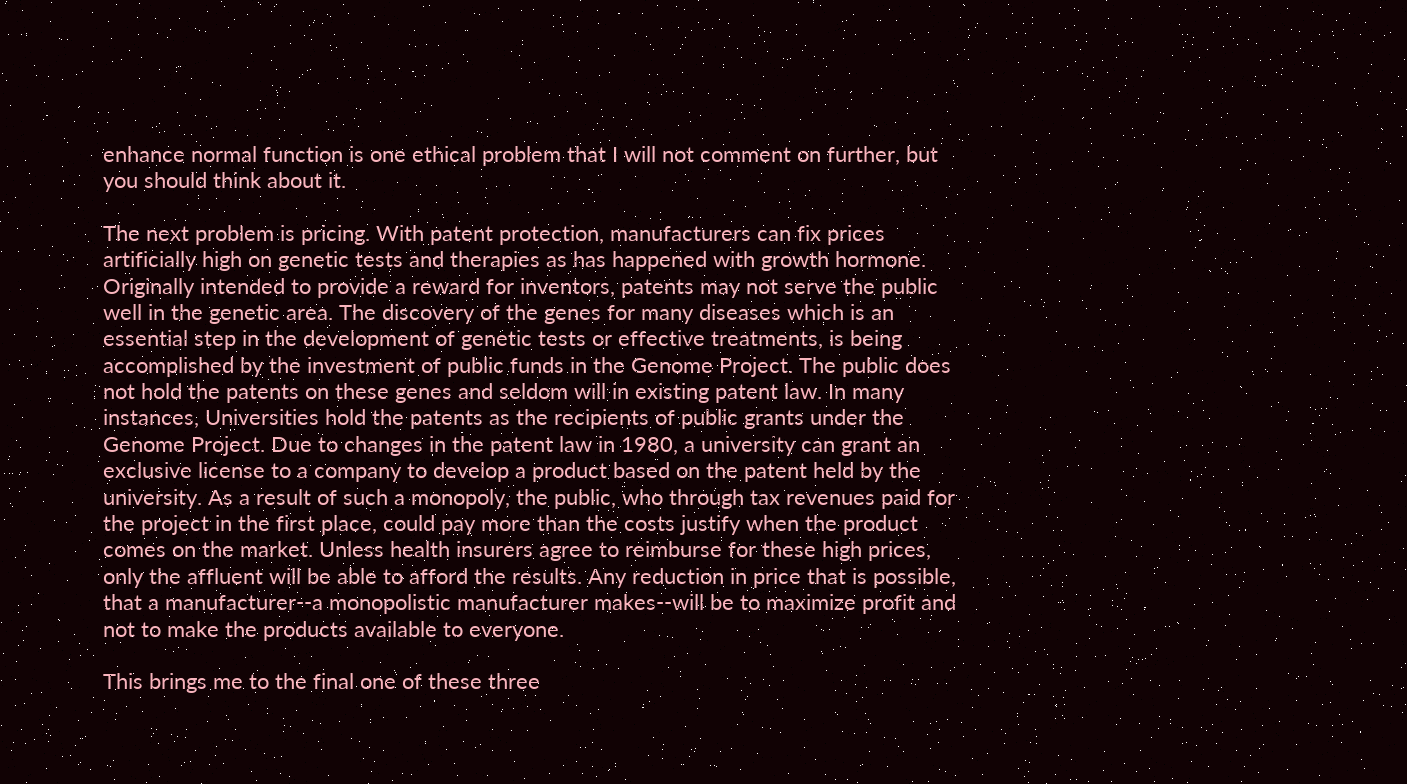enhance normal function is one ethical problem that I will not comment on further, but you should think about it.

The next problem is pricing. With patent protection, manufacturers can fix prices artificially high on genetic tests and therapies as has happened with growth hormone. Originally intended to provide a reward for inventors, patents may not serve the public well in the genetic area. The discovery of the genes for many diseases which is an essential step in the development of genetic tests or effective treatments, is being accomplished by the investment of public funds in the Genome Project. The public does not hold the patents on these genes and seldom will in existing patent law. In many instances, Universities hold the patents as the recipients of public grants under the Genome Project. Due to changes in the patent law in 1980, a university can grant an exclusive license to a company to develop a product based on the patent held by the university. As a result of such a monopoly, the public, who through tax revenues paid for the project in the first place, could pay more than the costs justify when the product comes on the market. Unless health insurers agree to reimburse for these high prices, only the affluent will be able to afford the results. Any reduction in price that is possible, that a manufacturer--a monopolistic manufacturer makes--will be to maximize profit and not to make the products available to everyone.

This brings me to the final one of these three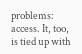problems: access. It, too, is tied up with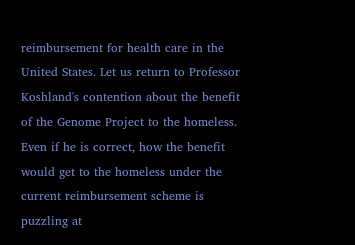reimbursement for health care in the United States. Let us return to Professor Koshland's contention about the benefit of the Genome Project to the homeless. Even if he is correct, how the benefit would get to the homeless under the current reimbursement scheme is puzzling at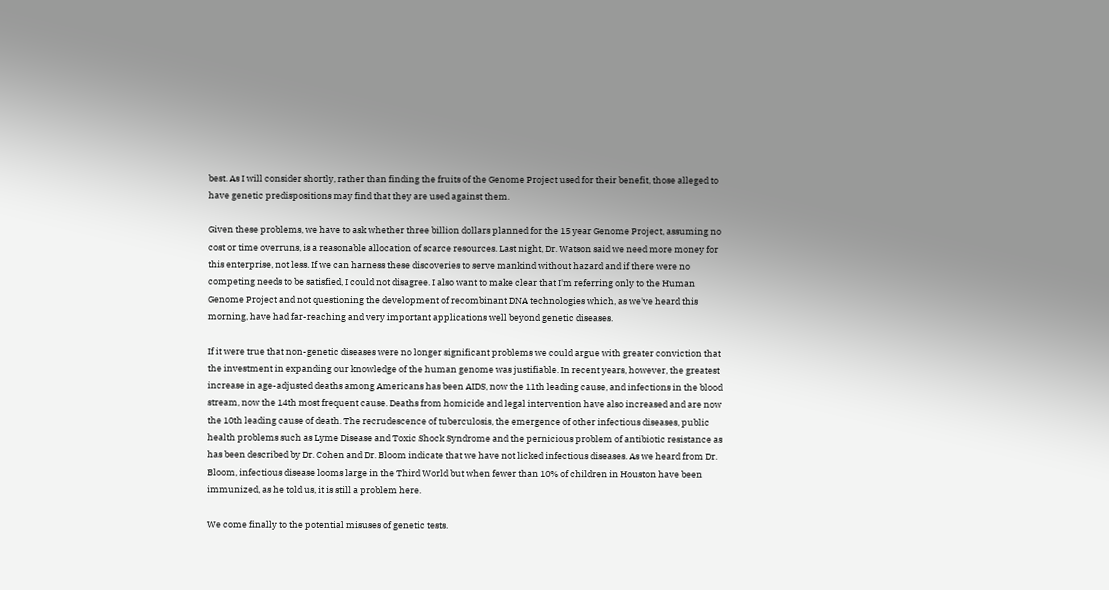best. As I will consider shortly, rather than finding the fruits of the Genome Project used for their benefit, those alleged to have genetic predispositions may find that they are used against them.

Given these problems, we have to ask whether three billion dollars planned for the 15 year Genome Project, assuming no cost or time overruns, is a reasonable allocation of scarce resources. Last night, Dr. Watson said we need more money for this enterprise, not less. If we can harness these discoveries to serve mankind without hazard and if there were no competing needs to be satisfied, I could not disagree. I also want to make clear that I'm referring only to the Human Genome Project and not questioning the development of recombinant DNA technologies which, as we've heard this morning, have had far-reaching and very important applications well beyond genetic diseases.

If it were true that non-genetic diseases were no longer significant problems we could argue with greater conviction that the investment in expanding our knowledge of the human genome was justifiable. In recent years, however, the greatest increase in age-adjusted deaths among Americans has been AIDS, now the 11th leading cause, and infections in the blood stream, now the 14th most frequent cause. Deaths from homicide and legal intervention have also increased and are now the 10th leading cause of death. The recrudescence of tuberculosis, the emergence of other infectious diseases, public health problems such as Lyme Disease and Toxic Shock Syndrome and the pernicious problem of antibiotic resistance as has been described by Dr. Cohen and Dr. Bloom indicate that we have not licked infectious diseases. As we heard from Dr. Bloom, infectious disease looms large in the Third World but when fewer than 10% of children in Houston have been immunized, as he told us, it is still a problem here.

We come finally to the potential misuses of genetic tests.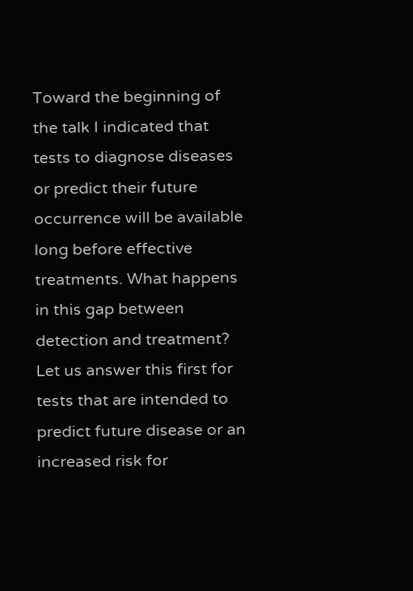Toward the beginning of the talk I indicated that tests to diagnose diseases or predict their future occurrence will be available long before effective treatments. What happens in this gap between detection and treatment? Let us answer this first for tests that are intended to predict future disease or an increased risk for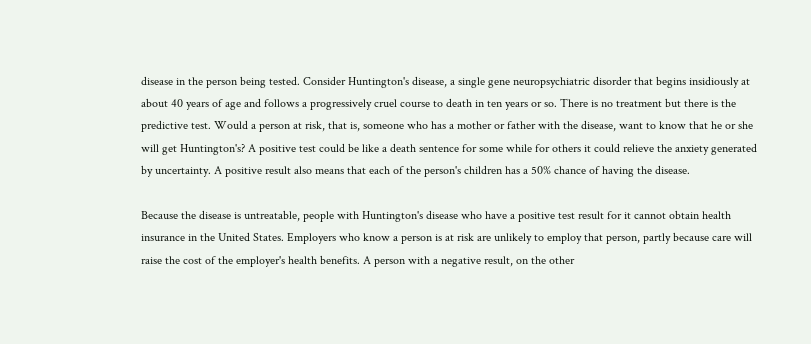disease in the person being tested. Consider Huntington's disease, a single gene neuropsychiatric disorder that begins insidiously at about 40 years of age and follows a progressively cruel course to death in ten years or so. There is no treatment but there is the predictive test. Would a person at risk, that is, someone who has a mother or father with the disease, want to know that he or she will get Huntington's? A positive test could be like a death sentence for some while for others it could relieve the anxiety generated by uncertainty. A positive result also means that each of the person's children has a 50% chance of having the disease.

Because the disease is untreatable, people with Huntington's disease who have a positive test result for it cannot obtain health insurance in the United States. Employers who know a person is at risk are unlikely to employ that person, partly because care will raise the cost of the employer's health benefits. A person with a negative result, on the other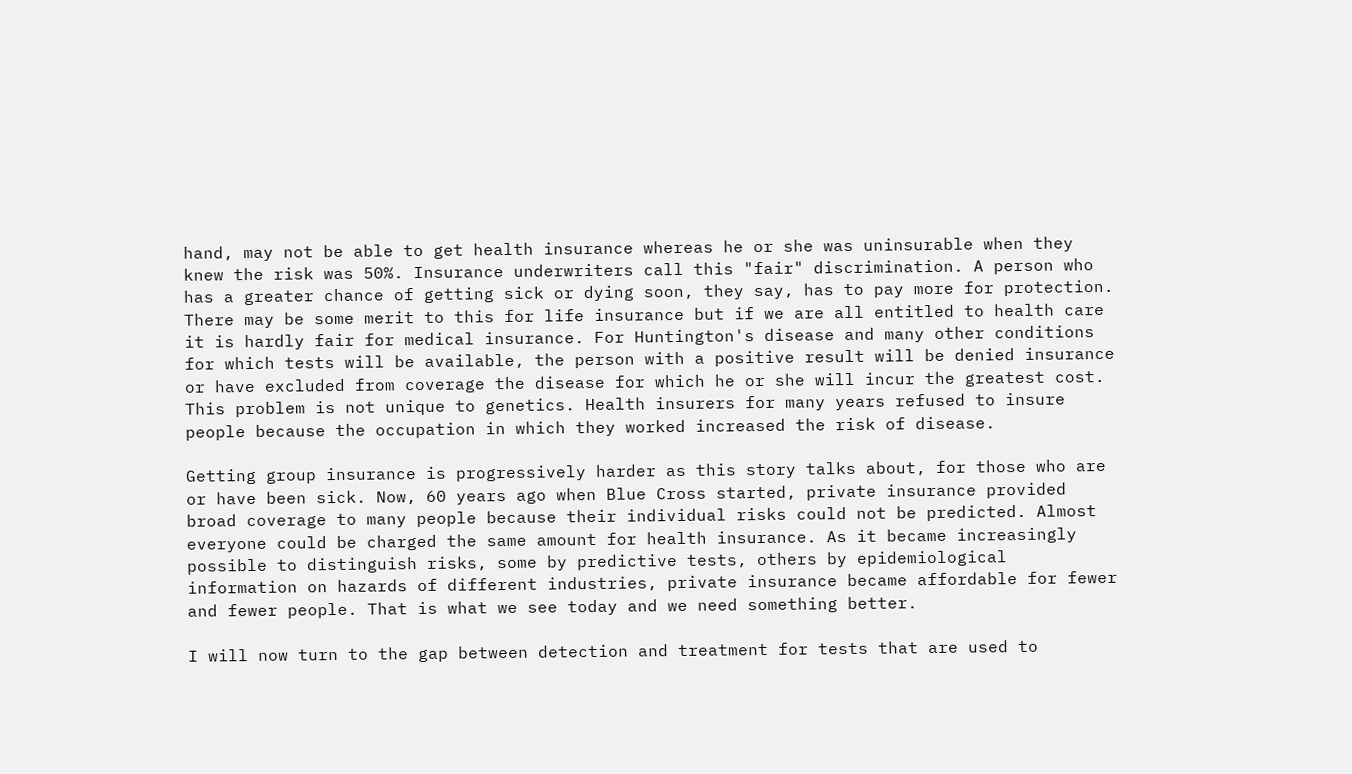hand, may not be able to get health insurance whereas he or she was uninsurable when they knew the risk was 50%. Insurance underwriters call this "fair" discrimination. A person who has a greater chance of getting sick or dying soon, they say, has to pay more for protection. There may be some merit to this for life insurance but if we are all entitled to health care it is hardly fair for medical insurance. For Huntington's disease and many other conditions for which tests will be available, the person with a positive result will be denied insurance or have excluded from coverage the disease for which he or she will incur the greatest cost. This problem is not unique to genetics. Health insurers for many years refused to insure people because the occupation in which they worked increased the risk of disease.

Getting group insurance is progressively harder as this story talks about, for those who are or have been sick. Now, 60 years ago when Blue Cross started, private insurance provided broad coverage to many people because their individual risks could not be predicted. Almost everyone could be charged the same amount for health insurance. As it became increasingly possible to distinguish risks, some by predictive tests, others by epidemiological information on hazards of different industries, private insurance became affordable for fewer and fewer people. That is what we see today and we need something better.

I will now turn to the gap between detection and treatment for tests that are used to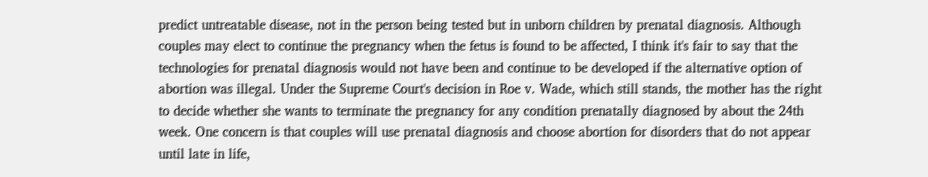predict untreatable disease, not in the person being tested but in unborn children by prenatal diagnosis. Although couples may elect to continue the pregnancy when the fetus is found to be affected, I think it's fair to say that the technologies for prenatal diagnosis would not have been and continue to be developed if the alternative option of abortion was illegal. Under the Supreme Court's decision in Roe v. Wade, which still stands, the mother has the right to decide whether she wants to terminate the pregnancy for any condition prenatally diagnosed by about the 24th week. One concern is that couples will use prenatal diagnosis and choose abortion for disorders that do not appear until late in life,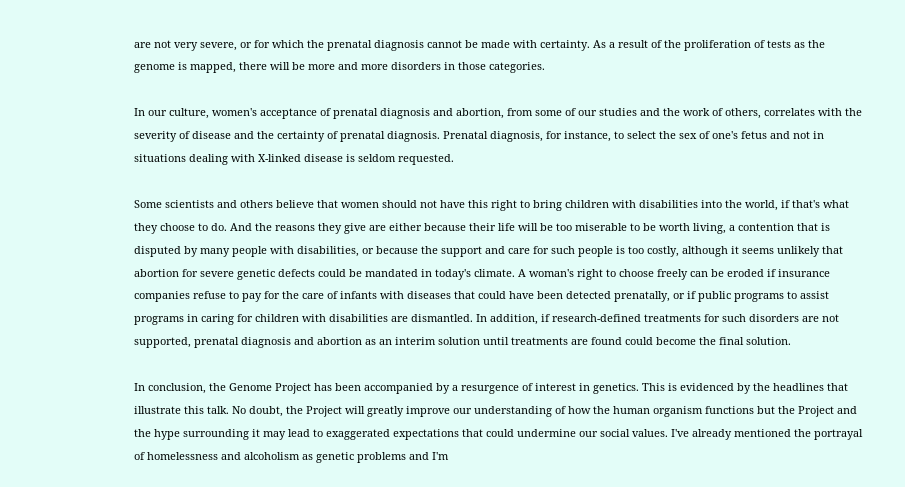are not very severe, or for which the prenatal diagnosis cannot be made with certainty. As a result of the proliferation of tests as the genome is mapped, there will be more and more disorders in those categories.

In our culture, women's acceptance of prenatal diagnosis and abortion, from some of our studies and the work of others, correlates with the severity of disease and the certainty of prenatal diagnosis. Prenatal diagnosis, for instance, to select the sex of one's fetus and not in situations dealing with X-linked disease is seldom requested.

Some scientists and others believe that women should not have this right to bring children with disabilities into the world, if that's what they choose to do. And the reasons they give are either because their life will be too miserable to be worth living, a contention that is disputed by many people with disabilities, or because the support and care for such people is too costly, although it seems unlikely that abortion for severe genetic defects could be mandated in today's climate. A woman's right to choose freely can be eroded if insurance companies refuse to pay for the care of infants with diseases that could have been detected prenatally, or if public programs to assist programs in caring for children with disabilities are dismantled. In addition, if research-defined treatments for such disorders are not supported, prenatal diagnosis and abortion as an interim solution until treatments are found could become the final solution.

In conclusion, the Genome Project has been accompanied by a resurgence of interest in genetics. This is evidenced by the headlines that illustrate this talk. No doubt, the Project will greatly improve our understanding of how the human organism functions but the Project and the hype surrounding it may lead to exaggerated expectations that could undermine our social values. I've already mentioned the portrayal of homelessness and alcoholism as genetic problems and I'm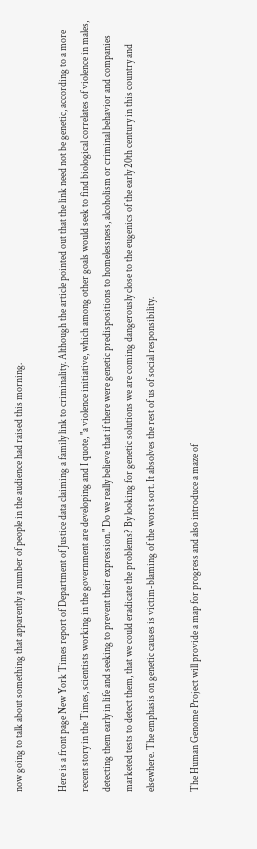now going to talk about something that apparently a number of people in the audience had raised this morning.

Here is a front page New York Times report of Department of Justice data claiming a family link to criminality. Although the article pointed out that the link need not be genetic, according to a more recent story in the Times, scientists working in the government are developing and I quote, "a violence initiative, which among other goals would seek to find biological correlates of violence in males, detecting them early in life and seeking to prevent their expression." Do we really believe that if there were genetic predispositions to homelessness, alcoholism or criminal behavior and companies marketed tests to detect them, that we could eradicate the problems? By looking for genetic solutions we are coming dangerously close to the eugenics of the early 20th century in this country and elsewhere. The emphasis on genetic causes is victim-blaming of the worst sort. It absolves the rest of us of social responsibility.

The Human Genome Project will provide a map for progress and also introduce a maze of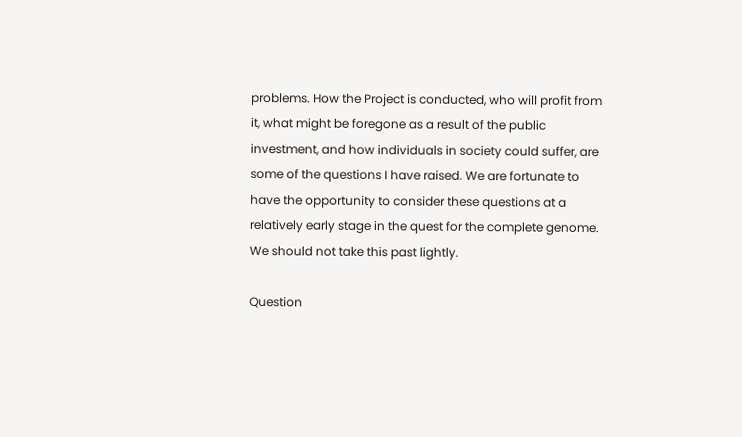problems. How the Project is conducted, who will profit from it, what might be foregone as a result of the public investment, and how individuals in society could suffer, are some of the questions I have raised. We are fortunate to have the opportunity to consider these questions at a relatively early stage in the quest for the complete genome. We should not take this past lightly.

Question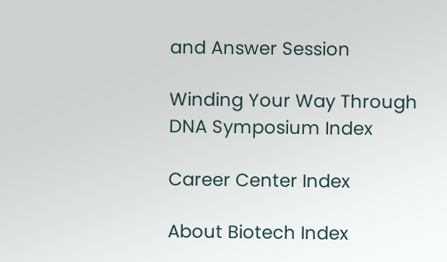and Answer Session

Winding Your Way Through DNA Symposium Index

Career Center Index

About Biotech Index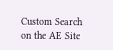Custom Search on the AE Site